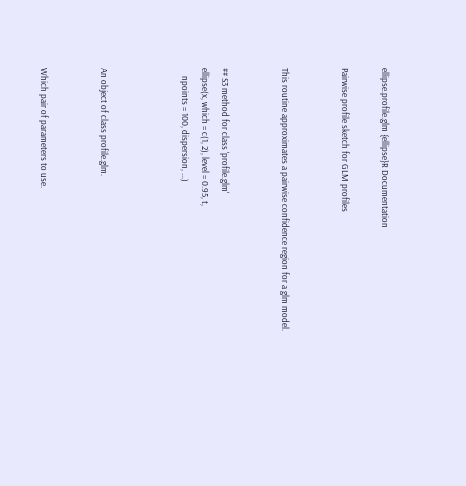ellipse.profile.glm {ellipse}R Documentation

Pairwise profile sketch for GLM profiles


This routine approximates a pairwise confidence region for a glm model.


## S3 method for class 'profile.glm'
ellipse(x, which = c(1, 2), level = 0.95, t,
    npoints = 100, dispersion, ...)



An object of class profile.glm.


Which pair of parameters to use.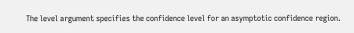The level argument specifies the confidence level for an asymptotic confidence region.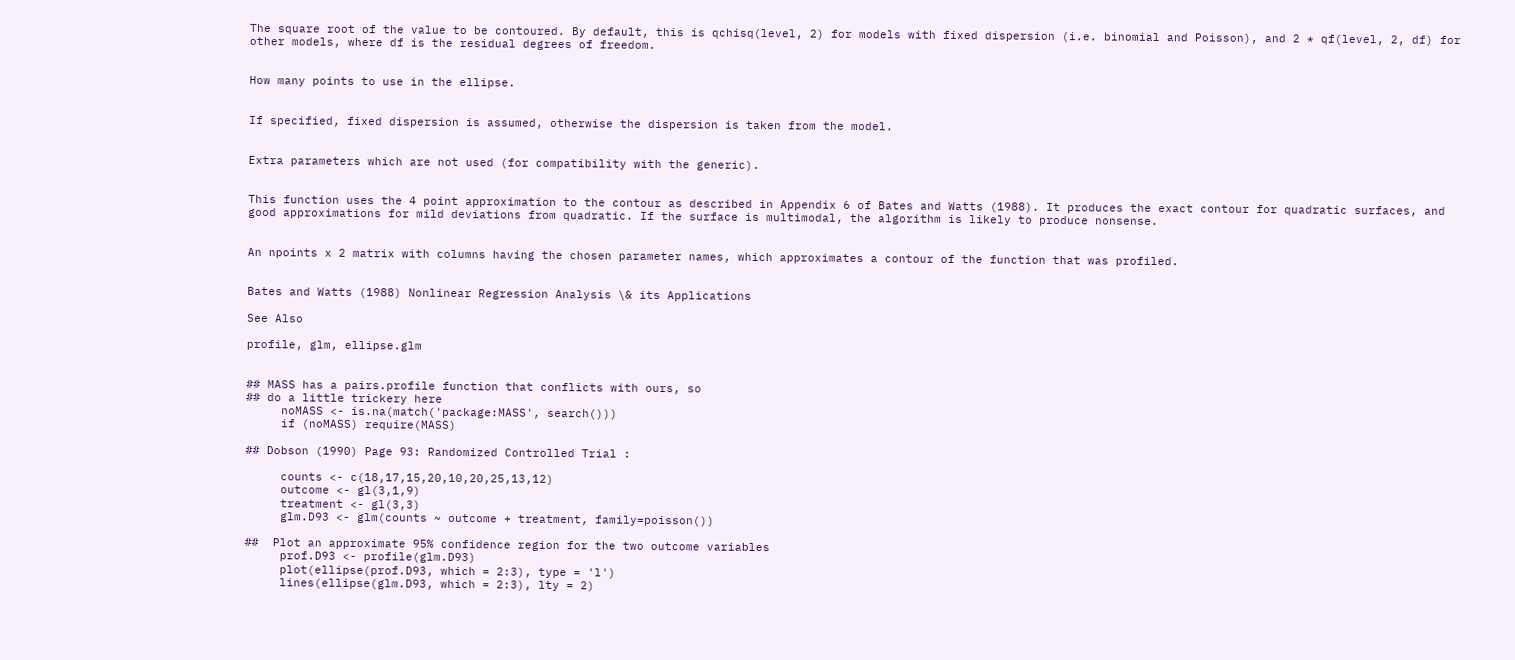The square root of the value to be contoured. By default, this is qchisq(level, 2) for models with fixed dispersion (i.e. binomial and Poisson), and 2 * qf(level, 2, df) for other models, where df is the residual degrees of freedom.


How many points to use in the ellipse.


If specified, fixed dispersion is assumed, otherwise the dispersion is taken from the model.


Extra parameters which are not used (for compatibility with the generic).


This function uses the 4 point approximation to the contour as described in Appendix 6 of Bates and Watts (1988). It produces the exact contour for quadratic surfaces, and good approximations for mild deviations from quadratic. If the surface is multimodal, the algorithm is likely to produce nonsense.


An npoints x 2 matrix with columns having the chosen parameter names, which approximates a contour of the function that was profiled.


Bates and Watts (1988) Nonlinear Regression Analysis \& its Applications

See Also

profile, glm, ellipse.glm


## MASS has a pairs.profile function that conflicts with ours, so
## do a little trickery here
     noMASS <- is.na(match('package:MASS', search()))
     if (noMASS) require(MASS)

## Dobson (1990) Page 93: Randomized Controlled Trial :

     counts <- c(18,17,15,20,10,20,25,13,12)
     outcome <- gl(3,1,9)
     treatment <- gl(3,3)
     glm.D93 <- glm(counts ~ outcome + treatment, family=poisson())

##  Plot an approximate 95% confidence region for the two outcome variables
     prof.D93 <- profile(glm.D93)
     plot(ellipse(prof.D93, which = 2:3), type = 'l')
     lines(ellipse(glm.D93, which = 2:3), lty = 2)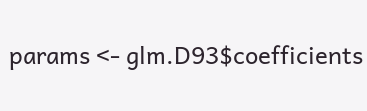params <- glm.D93$coefficients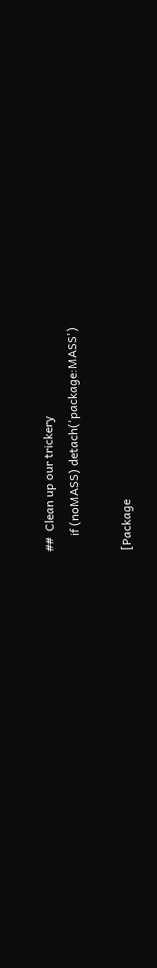##  Clean up our trickery
     if (noMASS) detach('package:MASS')

[Package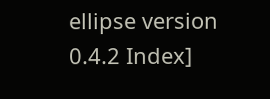ellipse version 0.4.2 Index]